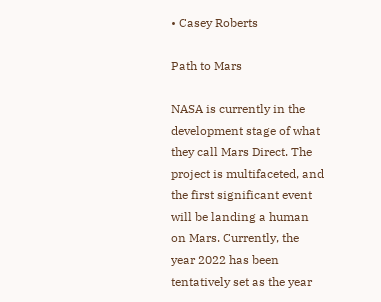• Casey Roberts

Path to Mars

NASA is currently in the development stage of what they call Mars Direct. The project is multifaceted, and the first significant event will be landing a human on Mars. Currently, the year 2022 has been tentatively set as the year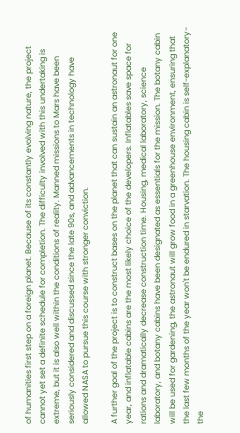of humanities first step on a foreign planet. Because of its constantly evolving nature, the project cannot yet set a definite schedule for completion. The difficulty involved with this undertaking is extreme, but it is also well within the conditions of reality. Manned missions to Mars have been seriously considered and discussed since the late 90s, and advancements in technology have allowed NASA to pursue this course with stronger conviction.

A further goal of the project is to construct bases on the planet that can sustain an astronaut for one year, and inflatable cabins are the most likely choice of the developers. Inflatables save space for rations and dramatically decrease construction time. Housing, medical laboratory, science laboratory, and botany cabins have been designated as essentials for the mission. The botany cabin will be used for gardening, the astronaut will grow food in a greenhouse environment, ensuring that the last few months of the year won't be endured in starvation. The housing cabin is self-explanatory-the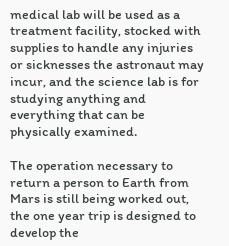medical lab will be used as a treatment facility, stocked with supplies to handle any injuries or sicknesses the astronaut may incur, and the science lab is for studying anything and everything that can be physically examined.

The operation necessary to return a person to Earth from Mars is still being worked out, the one year trip is designed to develop the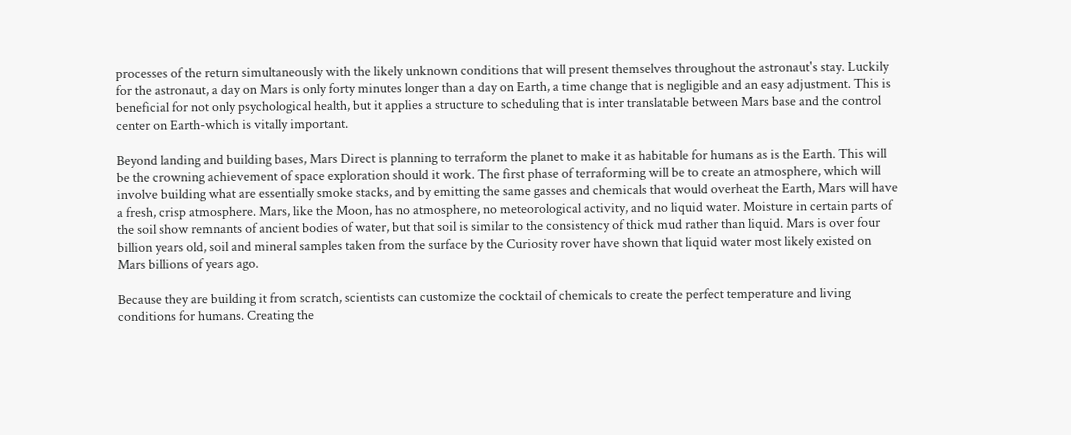processes of the return simultaneously with the likely unknown conditions that will present themselves throughout the astronaut's stay. Luckily for the astronaut, a day on Mars is only forty minutes longer than a day on Earth, a time change that is negligible and an easy adjustment. This is beneficial for not only psychological health, but it applies a structure to scheduling that is inter translatable between Mars base and the control center on Earth-which is vitally important.

Beyond landing and building bases, Mars Direct is planning to terraform the planet to make it as habitable for humans as is the Earth. This will be the crowning achievement of space exploration should it work. The first phase of terraforming will be to create an atmosphere, which will involve building what are essentially smoke stacks, and by emitting the same gasses and chemicals that would overheat the Earth, Mars will have a fresh, crisp atmosphere. Mars, like the Moon, has no atmosphere, no meteorological activity, and no liquid water. Moisture in certain parts of the soil show remnants of ancient bodies of water, but that soil is similar to the consistency of thick mud rather than liquid. Mars is over four billion years old, soil and mineral samples taken from the surface by the Curiosity rover have shown that liquid water most likely existed on Mars billions of years ago.

Because they are building it from scratch, scientists can customize the cocktail of chemicals to create the perfect temperature and living conditions for humans. Creating the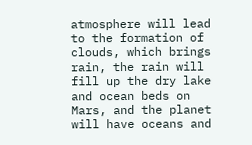atmosphere will lead to the formation of clouds, which brings rain, the rain will fill up the dry lake and ocean beds on Mars, and the planet will have oceans and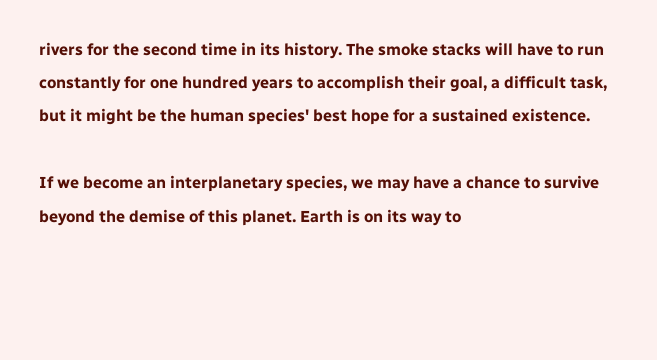rivers for the second time in its history. The smoke stacks will have to run constantly for one hundred years to accomplish their goal, a difficult task, but it might be the human species' best hope for a sustained existence.

If we become an interplanetary species, we may have a chance to survive beyond the demise of this planet. Earth is on its way to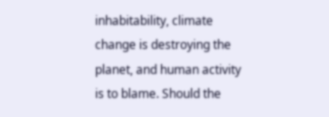inhabitability, climate change is destroying the planet, and human activity is to blame. Should the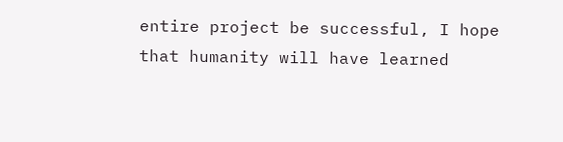entire project be successful, I hope that humanity will have learned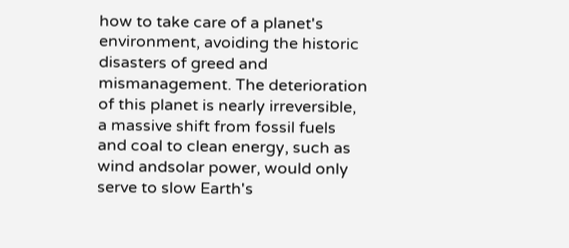how to take care of a planet's environment, avoiding the historic disasters of greed and mismanagement. The deterioration of this planet is nearly irreversible, a massive shift from fossil fuels and coal to clean energy, such as wind andsolar power, would only serve to slow Earth's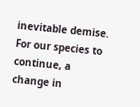inevitable demise. For our species to continue, a change in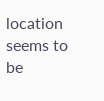location seems to be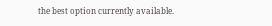the best option currently available.